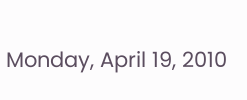Monday, April 19, 2010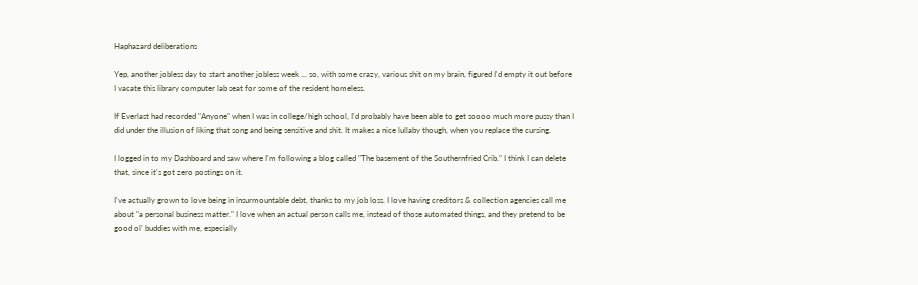Haphazard deliberations

Yep, another jobless day to start another jobless week ... so, with some crazy, various shit on my brain, figured I'd empty it out before I vacate this library computer lab seat for some of the resident homeless.

If Everlast had recorded "Anyone" when I was in college/high school, I'd probably have been able to get soooo much more pussy than I did under the illusion of liking that song and being sensitive and shit. It makes a nice lullaby though, when you replace the cursing.

I logged in to my Dashboard and saw where I'm following a blog called "The basement of the Southernfried Crib." I think I can delete that, since it's got zero postings on it.

I've actually grown to love being in insurmountable debt, thanks to my job loss. I love having creditors & collection agencies call me about "a personal business matter." I love when an actual person calls me, instead of those automated things, and they pretend to be good ol' buddies with me, especially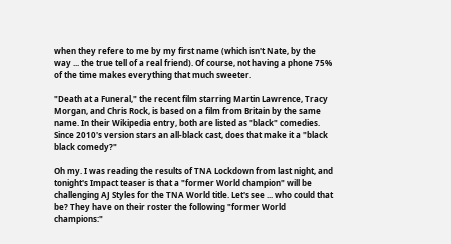when they refere to me by my first name (which isn't Nate, by the way ... the true tell of a real friend). Of course, not having a phone 75% of the time makes everything that much sweeter.

"Death at a Funeral," the recent film starring Martin Lawrence, Tracy Morgan, and Chris Rock, is based on a film from Britain by the same name. In their Wikipedia entry, both are listed as "black" comedies. Since 2010's version stars an all-black cast, does that make it a "black black comedy?"

Oh my. I was reading the results of TNA Lockdown from last night, and tonight's Impact teaser is that a "former World champion" will be challenging AJ Styles for the TNA World title. Let's see ... who could that be? They have on their roster the following "former World champions:"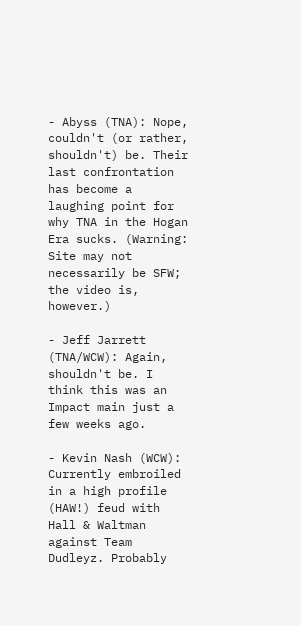- Abyss (TNA): Nope, couldn't (or rather, shouldn't) be. Their last confrontation has become a laughing point for why TNA in the Hogan Era sucks. (Warning: Site may not necessarily be SFW; the video is, however.)

- Jeff Jarrett (TNA/WCW): Again, shouldn't be. I think this was an Impact main just a few weeks ago.

- Kevin Nash (WCW): Currently embroiled in a high profile (HAW!) feud with Hall & Waltman against Team Dudleyz. Probably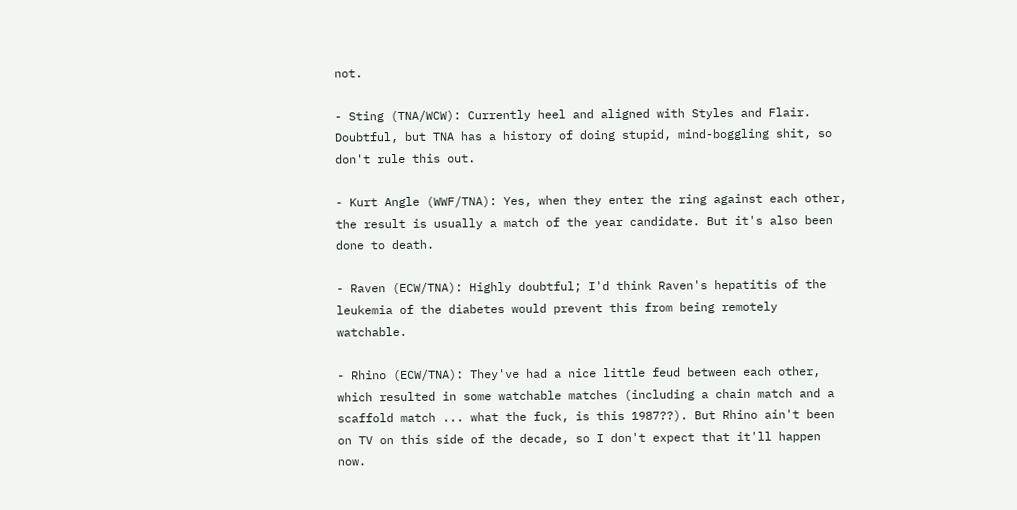not.

- Sting (TNA/WCW): Currently heel and aligned with Styles and Flair. Doubtful, but TNA has a history of doing stupid, mind-boggling shit, so don't rule this out.

- Kurt Angle (WWF/TNA): Yes, when they enter the ring against each other, the result is usually a match of the year candidate. But it's also been done to death.

- Raven (ECW/TNA): Highly doubtful; I'd think Raven's hepatitis of the leukemia of the diabetes would prevent this from being remotely watchable.

- Rhino (ECW/TNA): They've had a nice little feud between each other, which resulted in some watchable matches (including a chain match and a scaffold match ... what the fuck, is this 1987??). But Rhino ain't been on TV on this side of the decade, so I don't expect that it'll happen now.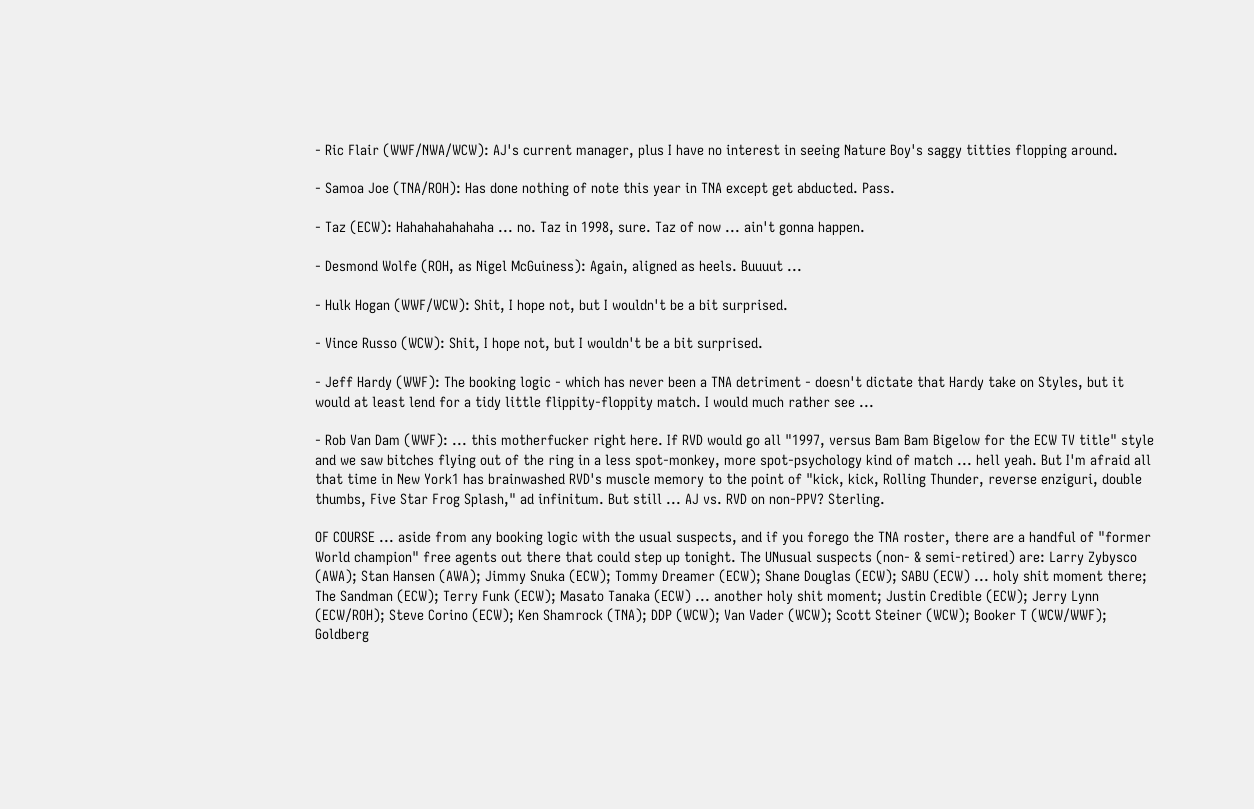- Ric Flair (WWF/NWA/WCW): AJ's current manager, plus I have no interest in seeing Nature Boy's saggy titties flopping around.

- Samoa Joe (TNA/ROH): Has done nothing of note this year in TNA except get abducted. Pass.

- Taz (ECW): Hahahahahahaha ... no. Taz in 1998, sure. Taz of now ... ain't gonna happen.

- Desmond Wolfe (ROH, as Nigel McGuiness): Again, aligned as heels. Buuuut ...

- Hulk Hogan (WWF/WCW): Shit, I hope not, but I wouldn't be a bit surprised.

- Vince Russo (WCW): Shit, I hope not, but I wouldn't be a bit surprised.

- Jeff Hardy (WWF): The booking logic - which has never been a TNA detriment - doesn't dictate that Hardy take on Styles, but it would at least lend for a tidy little flippity-floppity match. I would much rather see ...

- Rob Van Dam (WWF): ... this motherfucker right here. If RVD would go all "1997, versus Bam Bam Bigelow for the ECW TV title" style and we saw bitches flying out of the ring in a less spot-monkey, more spot-psychology kind of match ... hell yeah. But I'm afraid all that time in New York1 has brainwashed RVD's muscle memory to the point of "kick, kick, Rolling Thunder, reverse enziguri, double thumbs, Five Star Frog Splash," ad infinitum. But still ... AJ vs. RVD on non-PPV? Sterling.

OF COURSE ... aside from any booking logic with the usual suspects, and if you forego the TNA roster, there are a handful of "former World champion" free agents out there that could step up tonight. The UNusual suspects (non- & semi-retired) are: Larry Zybysco (AWA); Stan Hansen (AWA); Jimmy Snuka (ECW); Tommy Dreamer (ECW); Shane Douglas (ECW); SABU (ECW) ... holy shit moment there; The Sandman (ECW); Terry Funk (ECW); Masato Tanaka (ECW) ... another holy shit moment; Justin Credible (ECW); Jerry Lynn (ECW/ROH); Steve Corino (ECW); Ken Shamrock (TNA); DDP (WCW); Van Vader (WCW); Scott Steiner (WCW); Booker T (WCW/WWF); Goldberg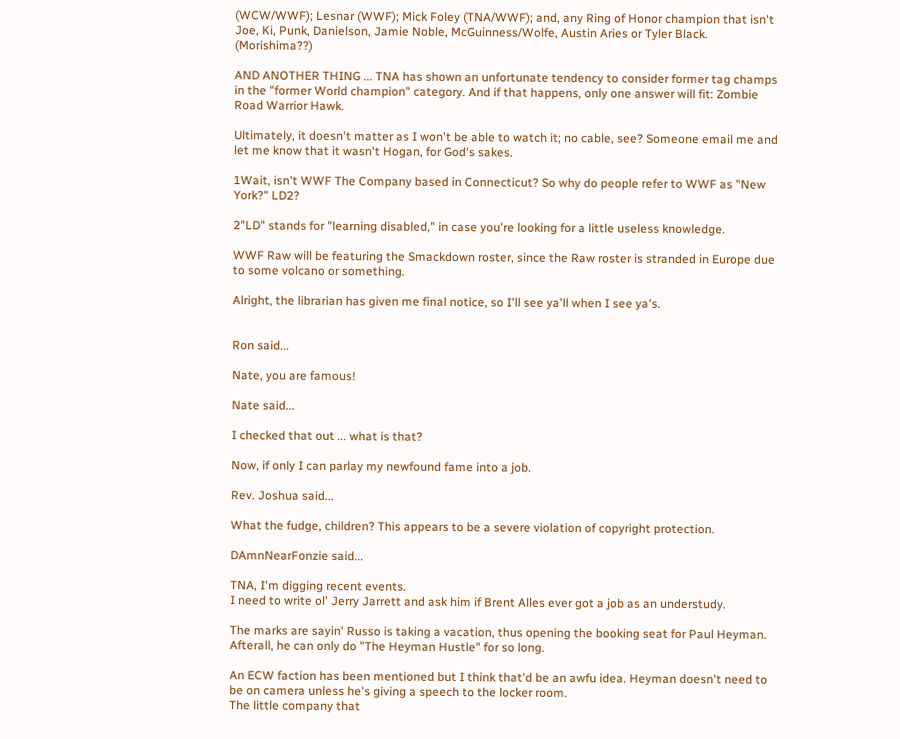(WCW/WWF); Lesnar (WWF); Mick Foley (TNA/WWF); and, any Ring of Honor champion that isn't Joe, Ki, Punk, Danielson, Jamie Noble, McGuinness/Wolfe, Austin Aries or Tyler Black. (Morishima??)

AND ANOTHER THING ... TNA has shown an unfortunate tendency to consider former tag champs in the "former World champion" category. And if that happens, only one answer will fit: Zombie Road Warrior Hawk.

Ultimately, it doesn't matter as I won't be able to watch it; no cable, see? Someone email me and let me know that it wasn't Hogan, for God's sakes.

1Wait, isn't WWF The Company based in Connecticut? So why do people refer to WWF as "New York?" LD2?

2"LD" stands for "learning disabled," in case you're looking for a little useless knowledge.

WWF Raw will be featuring the Smackdown roster, since the Raw roster is stranded in Europe due to some volcano or something.

Alright, the librarian has given me final notice, so I'll see ya'll when I see ya's.


Ron said...

Nate, you are famous!

Nate said...

I checked that out ... what is that?

Now, if only I can parlay my newfound fame into a job.

Rev. Joshua said...

What the fudge, children? This appears to be a severe violation of copyright protection.

DAmnNearFonzie said...

TNA, I'm digging recent events.
I need to write ol' Jerry Jarrett and ask him if Brent Alles ever got a job as an understudy.

The marks are sayin' Russo is taking a vacation, thus opening the booking seat for Paul Heyman.
Afterall, he can only do "The Heyman Hustle" for so long.

An ECW faction has been mentioned but I think that'd be an awfu idea. Heyman doesn't need to be on camera unless he's giving a speech to the locker room.
The little company that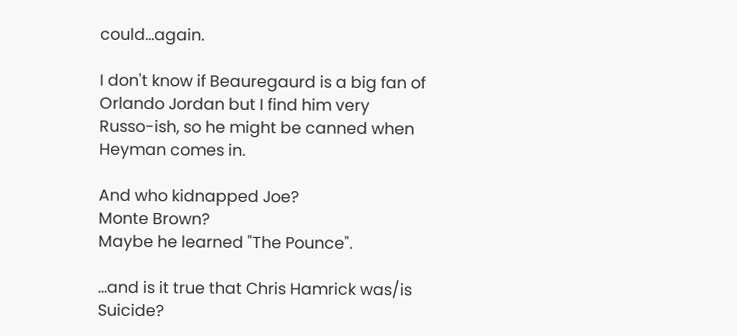could...again.

I don't know if Beauregaurd is a big fan of Orlando Jordan but I find him very Russo-ish, so he might be canned when Heyman comes in.

And who kidnapped Joe?
Monte Brown?
Maybe he learned "The Pounce".

...and is it true that Chris Hamrick was/is Suicide?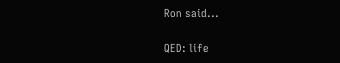Ron said...

QED: life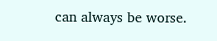can always be worse.